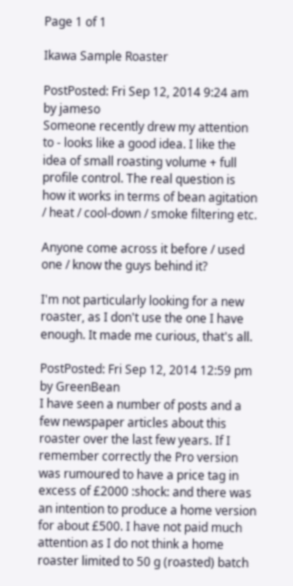Page 1 of 1

Ikawa Sample Roaster

PostPosted: Fri Sep 12, 2014 9:24 am
by jameso
Someone recently drew my attention to - looks like a good idea. I like the idea of small roasting volume + full profile control. The real question is how it works in terms of bean agitation / heat / cool-down / smoke filtering etc.

Anyone come across it before / used one / know the guys behind it?

I'm not particularly looking for a new roaster, as I don't use the one I have enough. It made me curious, that's all.

PostPosted: Fri Sep 12, 2014 12:59 pm
by GreenBean
I have seen a number of posts and a few newspaper articles about this roaster over the last few years. If I remember correctly the Pro version was rumoured to have a price tag in excess of £2000 :shock: and there was an intention to produce a home version for about £500. I have not paid much attention as I do not think a home roaster limited to 50 g (roasted) batch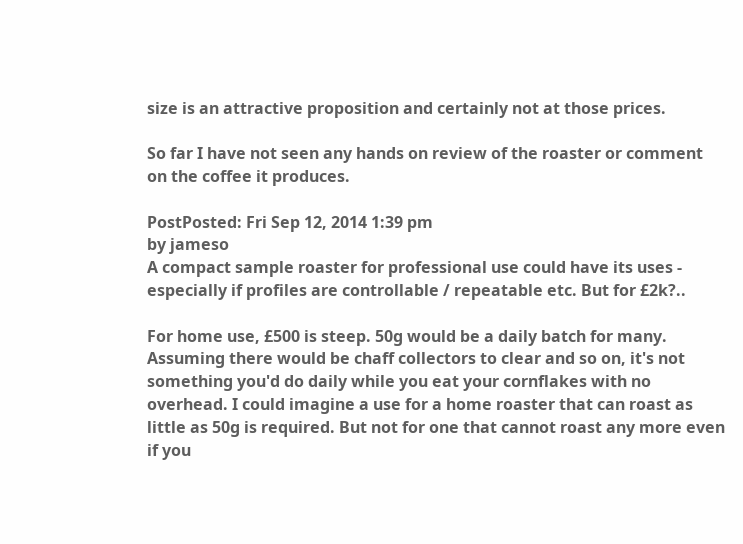size is an attractive proposition and certainly not at those prices.

So far I have not seen any hands on review of the roaster or comment on the coffee it produces.

PostPosted: Fri Sep 12, 2014 1:39 pm
by jameso
A compact sample roaster for professional use could have its uses - especially if profiles are controllable / repeatable etc. But for £2k?..

For home use, £500 is steep. 50g would be a daily batch for many. Assuming there would be chaff collectors to clear and so on, it's not something you'd do daily while you eat your cornflakes with no overhead. I could imagine a use for a home roaster that can roast as little as 50g is required. But not for one that cannot roast any more even if you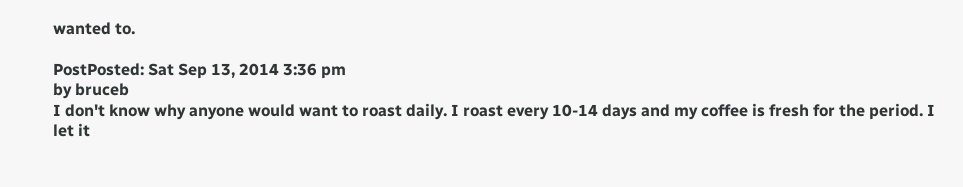wanted to.

PostPosted: Sat Sep 13, 2014 3:36 pm
by bruceb
I don't know why anyone would want to roast daily. I roast every 10-14 days and my coffee is fresh for the period. I let it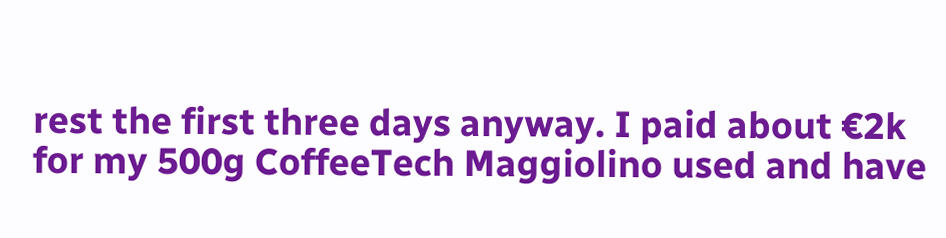rest the first three days anyway. I paid about €2k for my 500g CoffeeTech Maggiolino used and have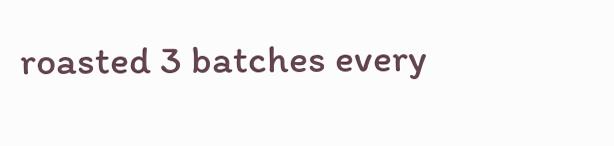roasted 3 batches every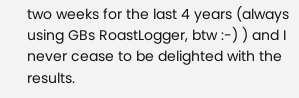two weeks for the last 4 years (always using GBs RoastLogger, btw :-) ) and I never cease to be delighted with the results.